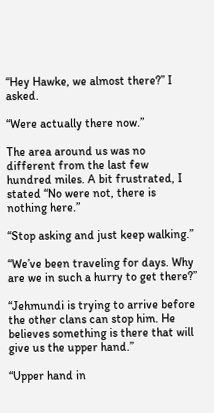“Hey Hawke, we almost there?” I asked.

“Were actually there now.”

The area around us was no different from the last few hundred miles. A bit frustrated, I stated “No were not, there is nothing here.”

“Stop asking and just keep walking.”

“We’ve been traveling for days. Why are we in such a hurry to get there?”

“Jehmundi is trying to arrive before the other clans can stop him. He believes something is there that will give us the upper hand.”

“Upper hand in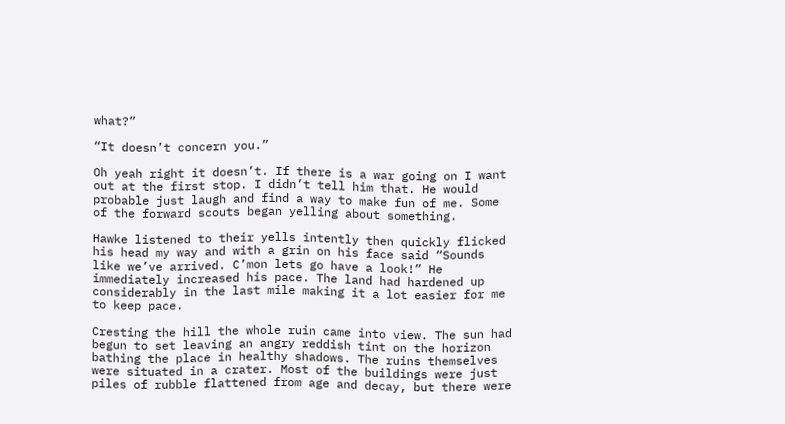what?”

“It doesn’t concern you.”

Oh yeah right it doesn’t. If there is a war going on I want out at the first stop. I didn’t tell him that. He would probable just laugh and find a way to make fun of me. Some of the forward scouts began yelling about something.

Hawke listened to their yells intently then quickly flicked his head my way and with a grin on his face said “Sounds like we’ve arrived. C’mon lets go have a look!” He immediately increased his pace. The land had hardened up considerably in the last mile making it a lot easier for me to keep pace.

Cresting the hill the whole ruin came into view. The sun had begun to set leaving an angry reddish tint on the horizon bathing the place in healthy shadows. The ruins themselves were situated in a crater. Most of the buildings were just piles of rubble flattened from age and decay, but there were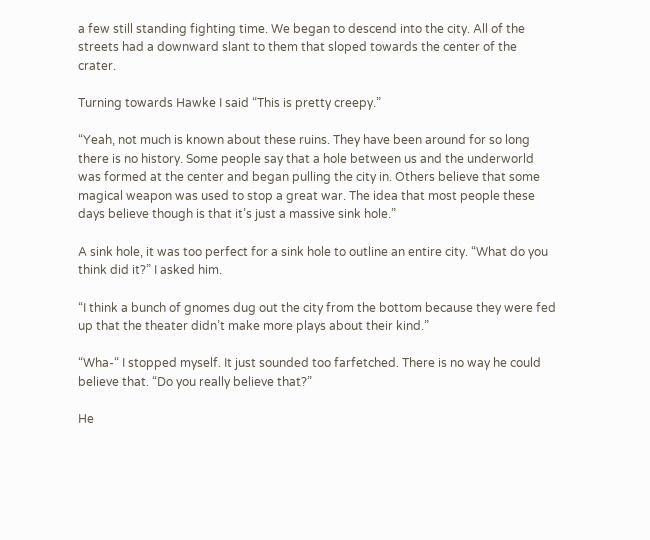a few still standing fighting time. We began to descend into the city. All of the streets had a downward slant to them that sloped towards the center of the crater.

Turning towards Hawke I said “This is pretty creepy.”

“Yeah, not much is known about these ruins. They have been around for so long there is no history. Some people say that a hole between us and the underworld was formed at the center and began pulling the city in. Others believe that some magical weapon was used to stop a great war. The idea that most people these days believe though is that it’s just a massive sink hole.”

A sink hole, it was too perfect for a sink hole to outline an entire city. “What do you think did it?” I asked him.

“I think a bunch of gnomes dug out the city from the bottom because they were fed up that the theater didn’t make more plays about their kind.”

“Wha-“ I stopped myself. It just sounded too farfetched. There is no way he could believe that. “Do you really believe that?”

He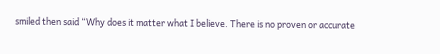smiled then said “Why does it matter what I believe. There is no proven or accurate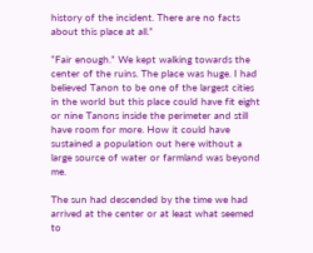history of the incident. There are no facts about this place at all.”

“Fair enough.” We kept walking towards the center of the ruins. The place was huge. I had believed Tanon to be one of the largest cities in the world but this place could have fit eight or nine Tanons inside the perimeter and still have room for more. How it could have sustained a population out here without a large source of water or farmland was beyond me.

The sun had descended by the time we had arrived at the center or at least what seemed to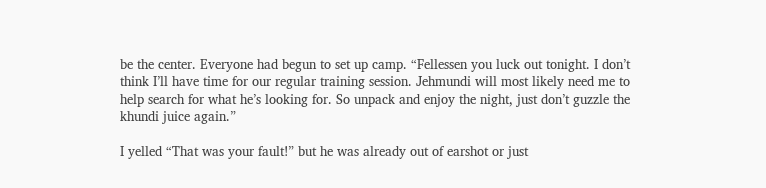be the center. Everyone had begun to set up camp. “Fellessen you luck out tonight. I don’t think I’ll have time for our regular training session. Jehmundi will most likely need me to help search for what he’s looking for. So unpack and enjoy the night, just don’t guzzle the khundi juice again.”

I yelled “That was your fault!” but he was already out of earshot or just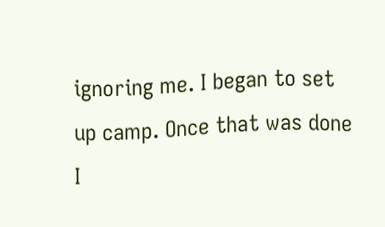ignoring me. I began to set up camp. Once that was done I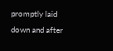promptly laid down and after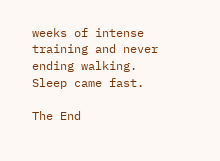weeks of intense training and never ending walking. Sleep came fast.

The End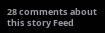28 comments about this story Feed